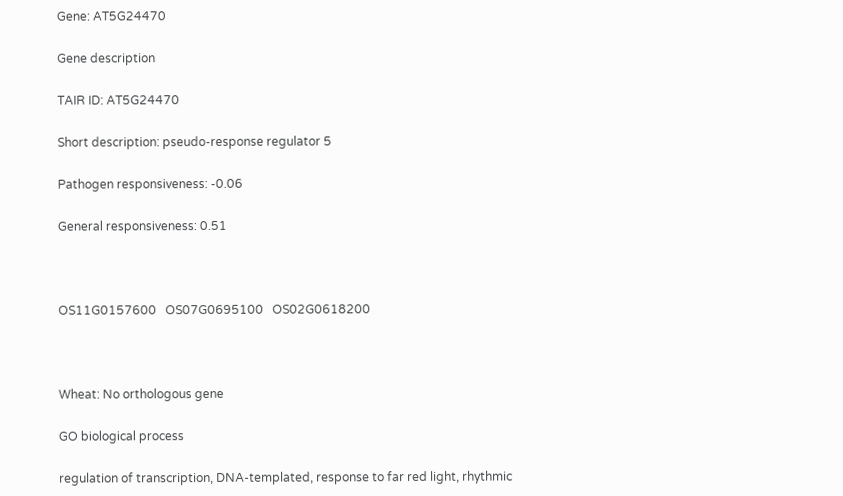Gene: AT5G24470

Gene description

TAIR ID: AT5G24470

Short description: pseudo-response regulator 5

Pathogen responsiveness: -0.06

General responsiveness: 0.51



OS11G0157600   OS07G0695100   OS02G0618200



Wheat: No orthologous gene

GO biological process

regulation of transcription, DNA-templated, response to far red light, rhythmic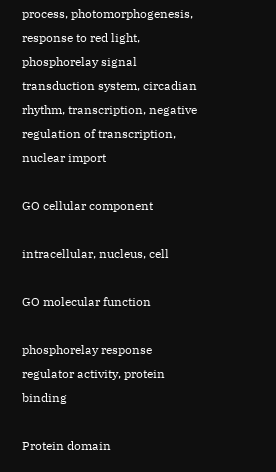process, photomorphogenesis, response to red light, phosphorelay signal transduction system, circadian rhythm, transcription, negative regulation of transcription, nuclear import

GO cellular component

intracellular, nucleus, cell

GO molecular function

phosphorelay response regulator activity, protein binding

Protein domain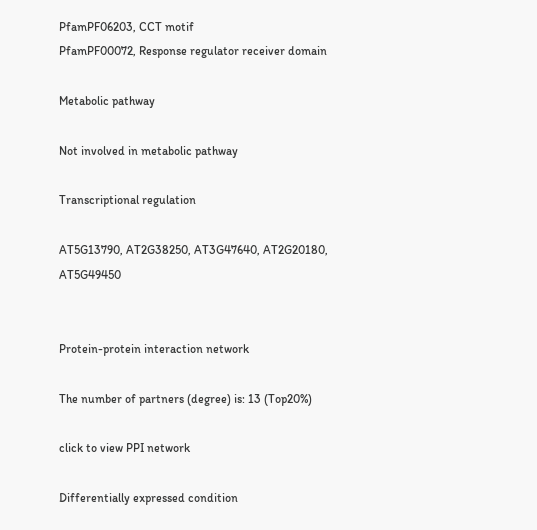PfamPF06203, CCT motif
PfamPF00072, Response regulator receiver domain

Metabolic pathway

Not involved in metabolic pathway

Transcriptional regulation

AT5G13790, AT2G38250, AT3G47640, AT2G20180, AT5G49450


Protein-protein interaction network

The number of partners (degree) is: 13 (Top20%)

click to view PPI network

Differentially expressed condition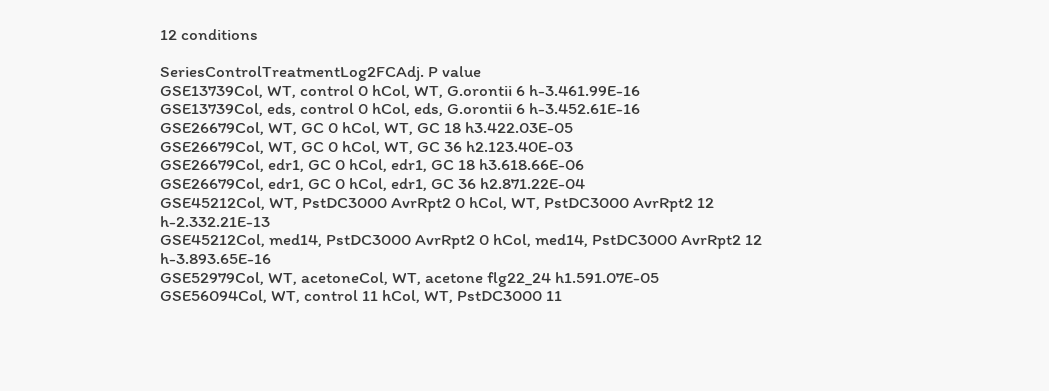12 conditions

SeriesControlTreatmentLog2FCAdj. P value
GSE13739Col, WT, control 0 hCol, WT, G.orontii 6 h-3.461.99E-16
GSE13739Col, eds, control 0 hCol, eds, G.orontii 6 h-3.452.61E-16
GSE26679Col, WT, GC 0 hCol, WT, GC 18 h3.422.03E-05
GSE26679Col, WT, GC 0 hCol, WT, GC 36 h2.123.40E-03
GSE26679Col, edr1, GC 0 hCol, edr1, GC 18 h3.618.66E-06
GSE26679Col, edr1, GC 0 hCol, edr1, GC 36 h2.871.22E-04
GSE45212Col, WT, PstDC3000 AvrRpt2 0 hCol, WT, PstDC3000 AvrRpt2 12 h-2.332.21E-13
GSE45212Col, med14, PstDC3000 AvrRpt2 0 hCol, med14, PstDC3000 AvrRpt2 12 h-3.893.65E-16
GSE52979Col, WT, acetoneCol, WT, acetone flg22_24 h1.591.07E-05
GSE56094Col, WT, control 11 hCol, WT, PstDC3000 11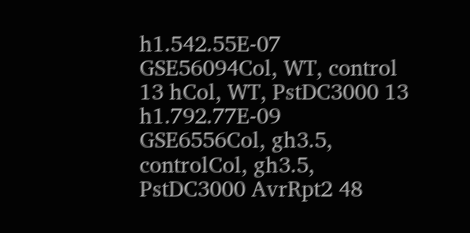h1.542.55E-07
GSE56094Col, WT, control 13 hCol, WT, PstDC3000 13 h1.792.77E-09
GSE6556Col, gh3.5, controlCol, gh3.5, PstDC3000 AvrRpt2 48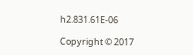h2.831.61E-06

Copyright © 2017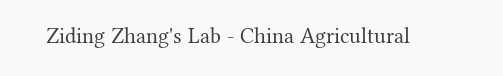Ziding Zhang's Lab - China Agricultural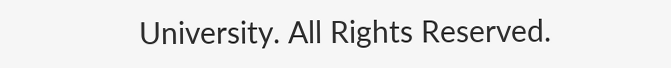University. All Rights Reserved.